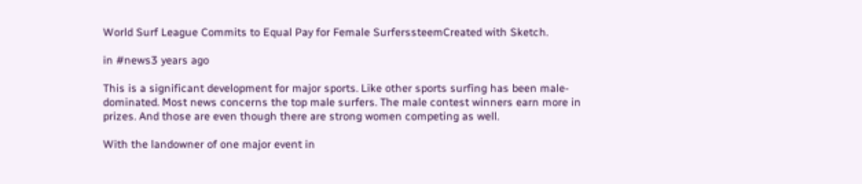World Surf League Commits to Equal Pay for Female SurferssteemCreated with Sketch.

in #news3 years ago

This is a significant development for major sports. Like other sports surfing has been male-dominated. Most news concerns the top male surfers. The male contest winners earn more in prizes. And those are even though there are strong women competing as well.

With the landowner of one major event in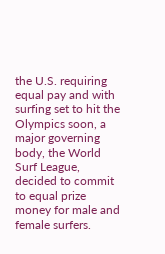the U.S. requiring equal pay and with surfing set to hit the Olympics soon, a major governing body, the World Surf League, decided to commit to equal prize money for male and female surfers.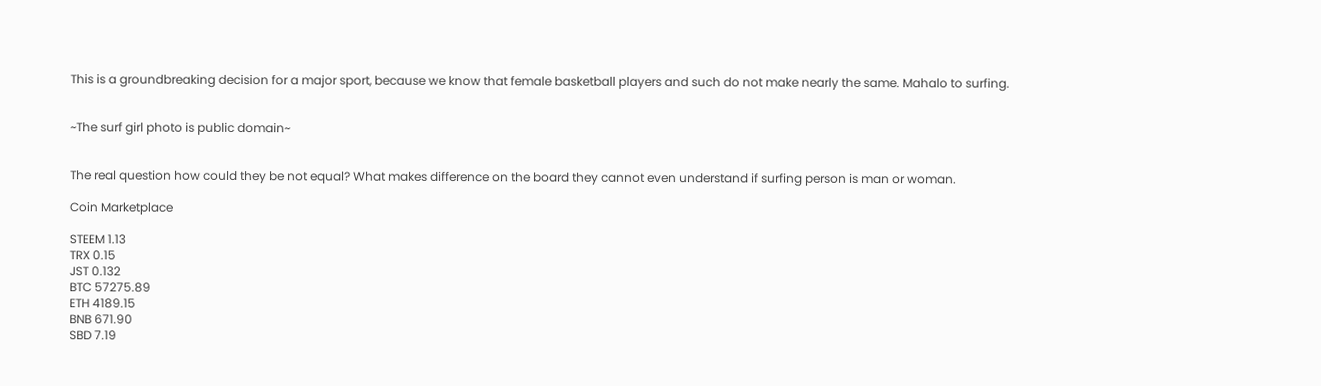This is a groundbreaking decision for a major sport, because we know that female basketball players and such do not make nearly the same. Mahalo to surfing.


~The surf girl photo is public domain~


The real question how could they be not equal? What makes difference on the board they cannot even understand if surfing person is man or woman.

Coin Marketplace

STEEM 1.13
TRX 0.15
JST 0.132
BTC 57275.89
ETH 4189.15
BNB 671.90
SBD 7.19